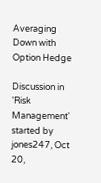Averaging Down with Option Hedge

Discussion in 'Risk Management' started by jones247, Oct 20,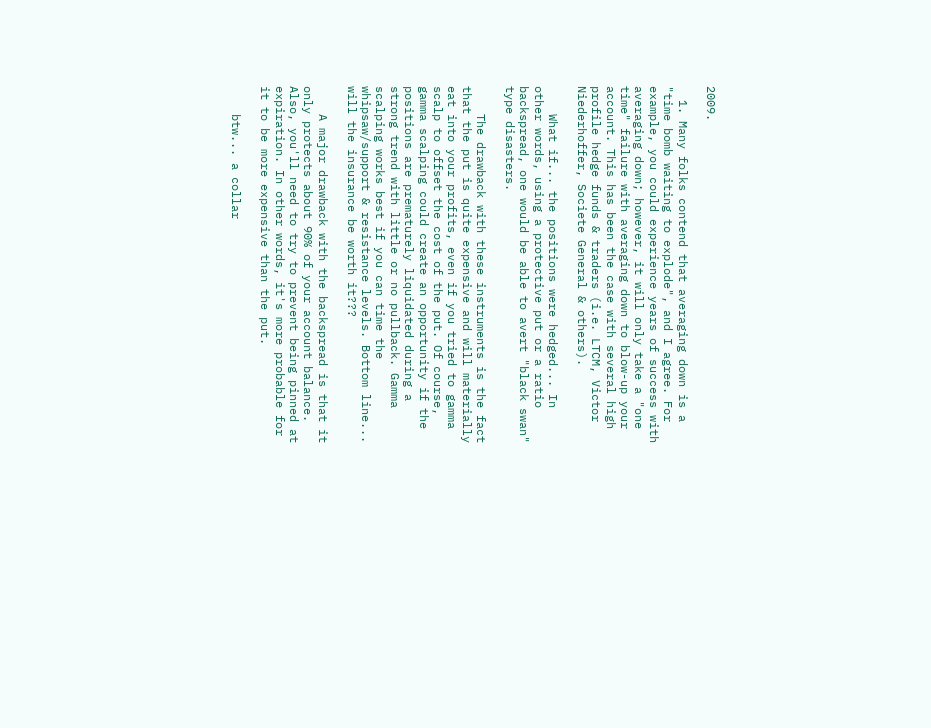2009.

  1. Many folks contend that averaging down is a "time bomb waiting to explode", and I agree. For example, you could experience years of success with averaging down; however, it will only take a "one time" failure with averaging down to blow-up your account. This has been the case with several high profile hedge funds & traders (i.e. LTCM, Victor Niederhoffer, Societe General & others).

    What if... the positions were hedged... In other words, using a protective put or a ratio backspread, one would be able to avert "black swan" type disasters.

    The drawback with these instruments is the fact that the put is quite expensive and will materially eat into your profits, even if you tried to gamma scalp to offset the cost of the put. Of course, gamma scalping could create an opportunity if the positions are prematurely liquidated during a strong trend with little or no pullback. Gamma scalping works best if you can time the whipsaw/support & resistance levels. Bottom line... will the insurance be worth it???

    A major drawback with the backspread is that it only protects about 90% of your account balance. Also, you'll need to try to prevent being pinned at expiration. In other words, it's more probable for it to be more expensive than the put.

    btw... a collar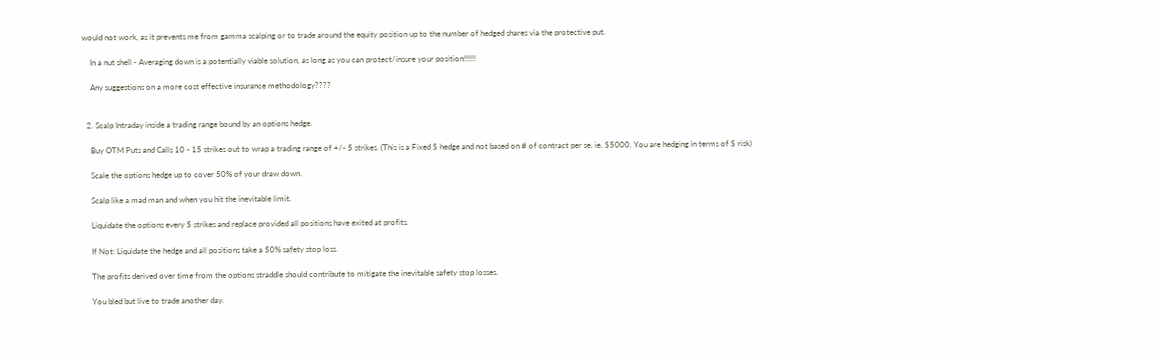would not work, as it prevents me from gamma scalping or to trade around the equity position up to the number of hedged shares via the protective put.

    In a nut shell - Averaging down is a potentially viable solution, as long as you can protect/insure your position!!!!!!

    Any suggestions on a more cost effective insurance methodology????


  2. Scalp Intraday inside a trading range bound by an options hedge.

    Buy OTM Puts and Calls 10 - 15 strikes out to wrap a trading range of +/- 5 strikes. (This is a Fixed $ hedge and not based on # of contract per se. ie. $5000. You are hedging in terms of $ risk)

    Scale the options hedge up to cover 50% of your draw down.

    Scalp like a mad man and when you hit the inevitable limit.

    Liquidate the options every 5 strikes and replace provided all positions have exited at profits.

    If Not: Liquidate the hedge and all positions take a 50% safety stop loss.

    The profits derived over time from the options straddle should contribute to mitigate the inevitable safety stop losses.

    You bled but live to trade another day.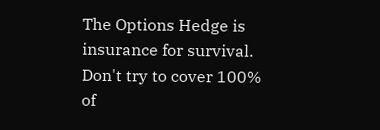The Options Hedge is insurance for survival. Don't try to cover 100% of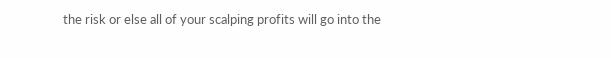the risk or else all of your scalping profits will go into the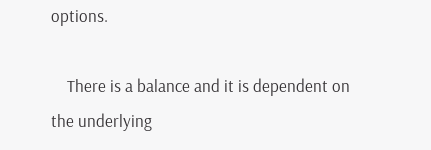options.

    There is a balance and it is dependent on the underlying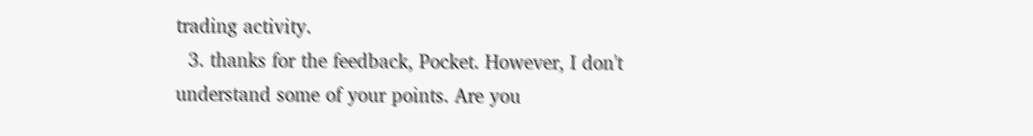trading activity.
  3. thanks for the feedback, Pocket. However, I don't understand some of your points. Are you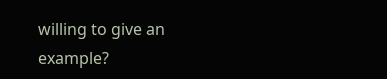willing to give an example?